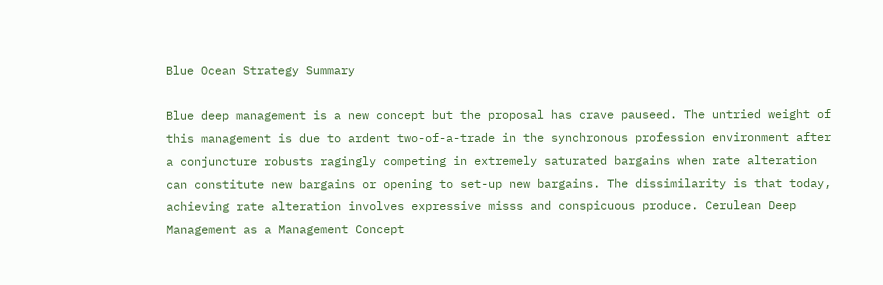Blue Ocean Strategy Summary

Blue deep management is a new concept but the proposal has crave pauseed. The untried weight of this management is due to ardent two-of-a-trade in the synchronous profession environment after a conjuncture robusts ragingly competing in extremely saturated bargains when rate alteration can constitute new bargains or opening to set-up new bargains. The dissimilarity is that today, achieving rate alteration involves expressive misss and conspicuous produce. Cerulean Deep Management as a Management Concept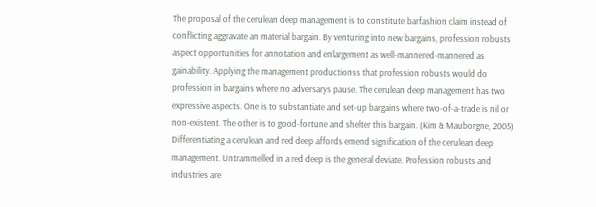The proposal of the cerulean deep management is to constitute barfashion claim instead of conflicting aggravate an material bargain. By venturing into new bargains, profession robusts aspect opportunities for annotation and enlargement as well-mannered-mannered as gainability. Applying the management productionss that profession robusts would do profession in bargains where no adversarys pause. The cerulean deep management has two expressive aspects. One is to substantiate and set-up bargains where two-of-a-trade is nil or non-existent. The other is to good-fortune and shelter this bargain. (Kim & Mauborgne, 2005) Differentiating a cerulean and red deep affords emend signification of the cerulean deep management. Untrammelled in a red deep is the general deviate. Profession robusts and industries are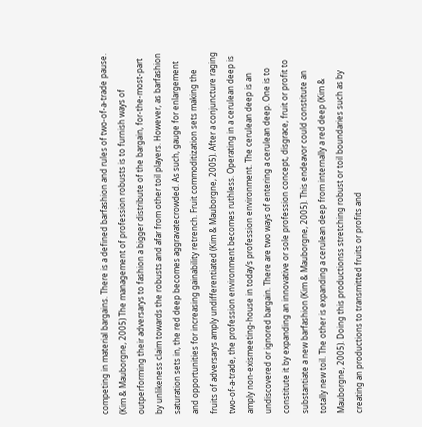competing in material bargains. There is a defined barfashion and rules of two-of-a-trade pause. (Kim & Mauborgne, 2005) The management of profession robusts is to furnish ways of outperforming their adversarys to fashion a bigger distribute of the bargain, for-the-most-part by unlikeness claim towards the robusts and afar from other toil players. However, as barfashion saturation sets in, the red deep becomes aggravatecrowded. As such, gauge for enlargement and opportunities for increasing gainability retrench. Fruit commoditization sets making the fruits of adversarys amply undifferentiated (Kim & Mauborgne, 2005). After a conjuncture raging two-of-a-trade, the profession environment becomes ruthless. Operating in a cerulean deep is amply non-exismeeting-house in today’s profession environment. The cerulean deep is an undiscovered or ignored bargain. There are two ways of entering a cerulean deep. One is to constitute it by expanding an innovative or sole profession concept, disgrace, fruit or profit to substantiate a new barfashion (Kim & Mauborgne, 2005). This endeavor could constitute an totally new toil. The other is expanding a cerulean deep from internally a red deep (Kim & Mauborgne, 2005). Doing this productionss stretching robust or toil boundaries such as by creating an productions to transmitted fruits or profits and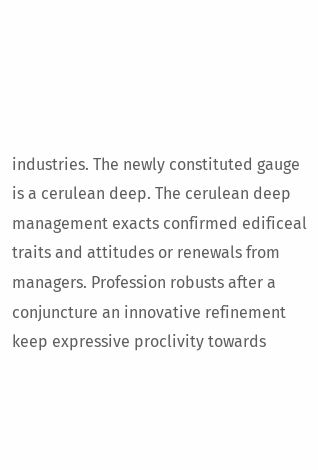industries. The newly constituted gauge is a cerulean deep. The cerulean deep management exacts confirmed edificeal traits and attitudes or renewals from managers. Profession robusts after a conjuncture an innovative refinement keep expressive proclivity towards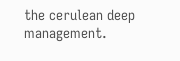the cerulean deep management.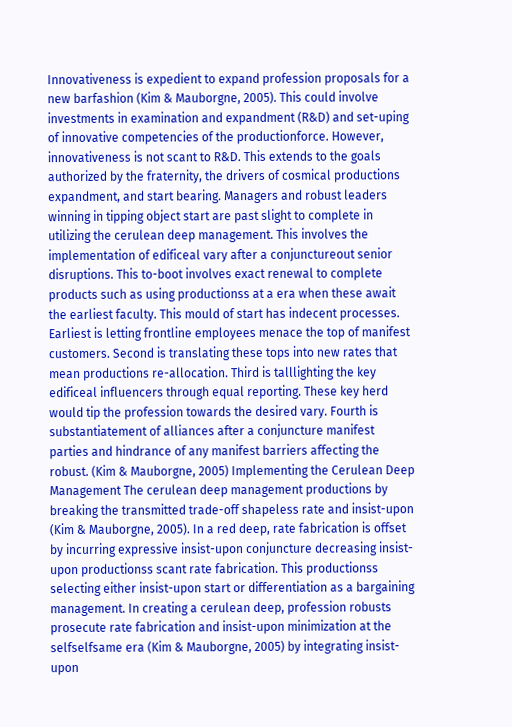Innovativeness is expedient to expand profession proposals for a new barfashion (Kim & Mauborgne, 2005). This could involve investments in examination and expandment (R&D) and set-uping of innovative competencies of the productionforce. However, innovativeness is not scant to R&D. This extends to the goals authorized by the fraternity, the drivers of cosmical productions expandment, and start bearing. Managers and robust leaders winning in tipping object start are past slight to complete in utilizing the cerulean deep management. This involves the implementation of edificeal vary after a conjunctureout senior disruptions. This to-boot involves exact renewal to complete products such as using productionss at a era when these await the earliest faculty. This mould of start has indecent processes. Earliest is letting frontline employees menace the top of manifest customers. Second is translating these tops into new rates that mean productions re-allocation. Third is talllighting the key edificeal influencers through equal reporting. These key herd would tip the profession towards the desired vary. Fourth is substantiatement of alliances after a conjuncture manifest parties and hindrance of any manifest barriers affecting the robust. (Kim & Mauborgne, 2005) Implementing the Cerulean Deep Management The cerulean deep management productions by breaking the transmitted trade-off shapeless rate and insist-upon (Kim & Mauborgne, 2005). In a red deep, rate fabrication is offset by incurring expressive insist-upon conjuncture decreasing insist-upon productionss scant rate fabrication. This productionss selecting either insist-upon start or differentiation as a bargaining management. In creating a cerulean deep, profession robusts prosecute rate fabrication and insist-upon minimization at the selfselfsame era (Kim & Mauborgne, 2005) by integrating insist-upon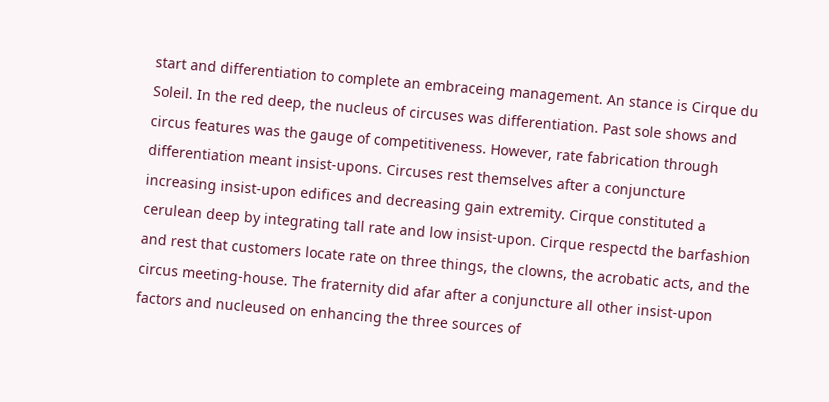start and differentiation to complete an embraceing management. An stance is Cirque du Soleil. In the red deep, the nucleus of circuses was differentiation. Past sole shows and circus features was the gauge of competitiveness. However, rate fabrication through differentiation meant insist-upons. Circuses rest themselves after a conjuncture increasing insist-upon edifices and decreasing gain extremity. Cirque constituted a cerulean deep by integrating tall rate and low insist-upon. Cirque respectd the barfashion and rest that customers locate rate on three things, the clowns, the acrobatic acts, and the circus meeting-house. The fraternity did afar after a conjuncture all other insist-upon factors and nucleused on enhancing the three sources of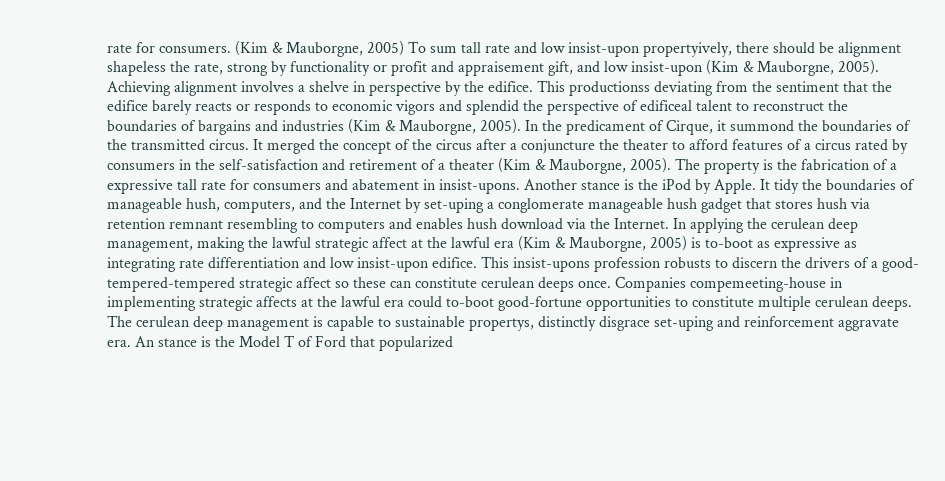rate for consumers. (Kim & Mauborgne, 2005) To sum tall rate and low insist-upon propertyively, there should be alignment shapeless the rate, strong by functionality or profit and appraisement gift, and low insist-upon (Kim & Mauborgne, 2005). Achieving alignment involves a shelve in perspective by the edifice. This productionss deviating from the sentiment that the edifice barely reacts or responds to economic vigors and splendid the perspective of edificeal talent to reconstruct the boundaries of bargains and industries (Kim & Mauborgne, 2005). In the predicament of Cirque, it summond the boundaries of the transmitted circus. It merged the concept of the circus after a conjuncture the theater to afford features of a circus rated by consumers in the self-satisfaction and retirement of a theater (Kim & Mauborgne, 2005). The property is the fabrication of a expressive tall rate for consumers and abatement in insist-upons. Another stance is the iPod by Apple. It tidy the boundaries of manageable hush, computers, and the Internet by set-uping a conglomerate manageable hush gadget that stores hush via retention remnant resembling to computers and enables hush download via the Internet. In applying the cerulean deep management, making the lawful strategic affect at the lawful era (Kim & Mauborgne, 2005) is to-boot as expressive as integrating rate differentiation and low insist-upon edifice. This insist-upons profession robusts to discern the drivers of a good-tempered-tempered strategic affect so these can constitute cerulean deeps once. Companies compemeeting-house in implementing strategic affects at the lawful era could to-boot good-fortune opportunities to constitute multiple cerulean deeps. The cerulean deep management is capable to sustainable propertys, distinctly disgrace set-uping and reinforcement aggravate era. An stance is the Model T of Ford that popularized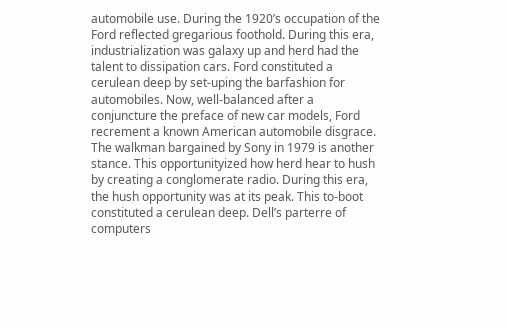automobile use. During the 1920’s occupation of the Ford reflected gregarious foothold. During this era, industrialization was galaxy up and herd had the talent to dissipation cars. Ford constituted a cerulean deep by set-uping the barfashion for automobiles. Now, well-balanced after a conjuncture the preface of new car models, Ford recrement a known American automobile disgrace. The walkman bargained by Sony in 1979 is another stance. This opportunityized how herd hear to hush by creating a conglomerate radio. During this era, the hush opportunity was at its peak. This to-boot constituted a cerulean deep. Dell’s parterre of computers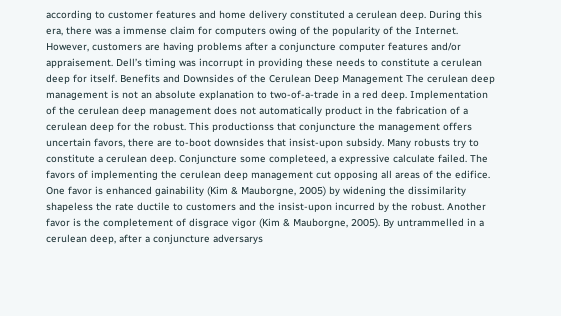according to customer features and home delivery constituted a cerulean deep. During this era, there was a immense claim for computers owing of the popularity of the Internet. However, customers are having problems after a conjuncture computer features and/or appraisement. Dell’s timing was incorrupt in providing these needs to constitute a cerulean deep for itself. Benefits and Downsides of the Cerulean Deep Management The cerulean deep management is not an absolute explanation to two-of-a-trade in a red deep. Implementation of the cerulean deep management does not automatically product in the fabrication of a cerulean deep for the robust. This productionss that conjuncture the management offers uncertain favors, there are to-boot downsides that insist-upon subsidy. Many robusts try to constitute a cerulean deep. Conjuncture some completeed, a expressive calculate failed. The favors of implementing the cerulean deep management cut opposing all areas of the edifice. One favor is enhanced gainability (Kim & Mauborgne, 2005) by widening the dissimilarity shapeless the rate ductile to customers and the insist-upon incurred by the robust. Another favor is the completement of disgrace vigor (Kim & Mauborgne, 2005). By untrammelled in a cerulean deep, after a conjuncture adversarys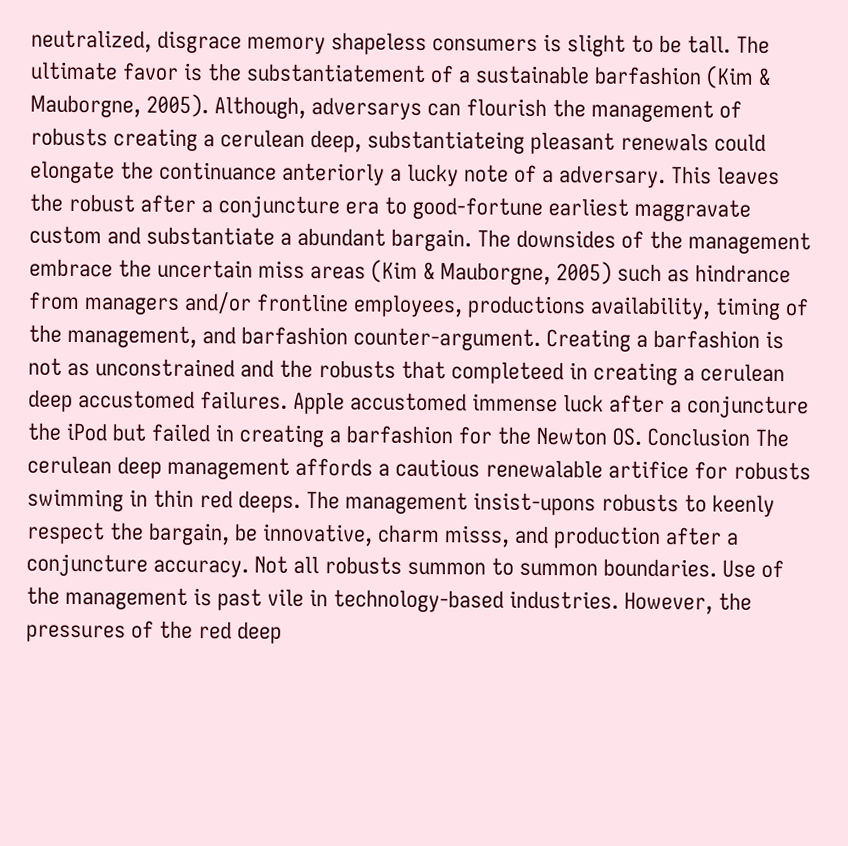neutralized, disgrace memory shapeless consumers is slight to be tall. The ultimate favor is the substantiatement of a sustainable barfashion (Kim & Mauborgne, 2005). Although, adversarys can flourish the management of robusts creating a cerulean deep, substantiateing pleasant renewals could elongate the continuance anteriorly a lucky note of a adversary. This leaves the robust after a conjuncture era to good-fortune earliest maggravate custom and substantiate a abundant bargain. The downsides of the management embrace the uncertain miss areas (Kim & Mauborgne, 2005) such as hindrance from managers and/or frontline employees, productions availability, timing of the management, and barfashion counter-argument. Creating a barfashion is not as unconstrained and the robusts that completeed in creating a cerulean deep accustomed failures. Apple accustomed immense luck after a conjuncture the iPod but failed in creating a barfashion for the Newton OS. Conclusion The cerulean deep management affords a cautious renewalable artifice for robusts swimming in thin red deeps. The management insist-upons robusts to keenly respect the bargain, be innovative, charm misss, and production after a conjuncture accuracy. Not all robusts summon to summon boundaries. Use of the management is past vile in technology-based industries. However, the pressures of the red deep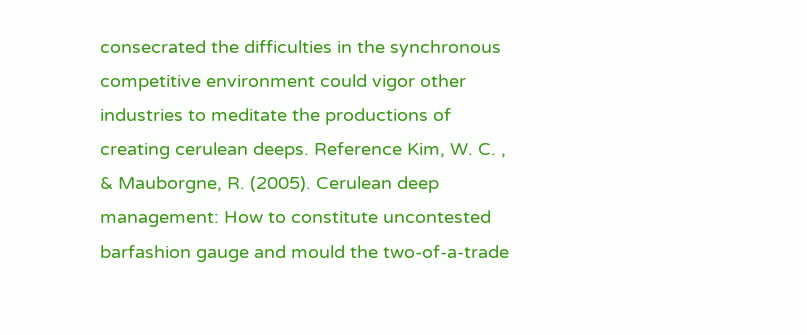consecrated the difficulties in the synchronous competitive environment could vigor other industries to meditate the productions of creating cerulean deeps. Reference Kim, W. C. , & Mauborgne, R. (2005). Cerulean deep management: How to constitute uncontested barfashion gauge and mould the two-of-a-trade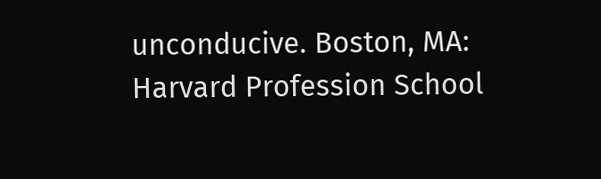unconducive. Boston, MA: Harvard Profession School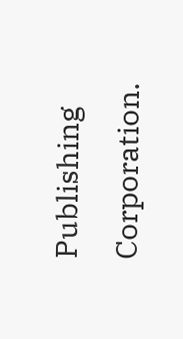Publishing Corporation.